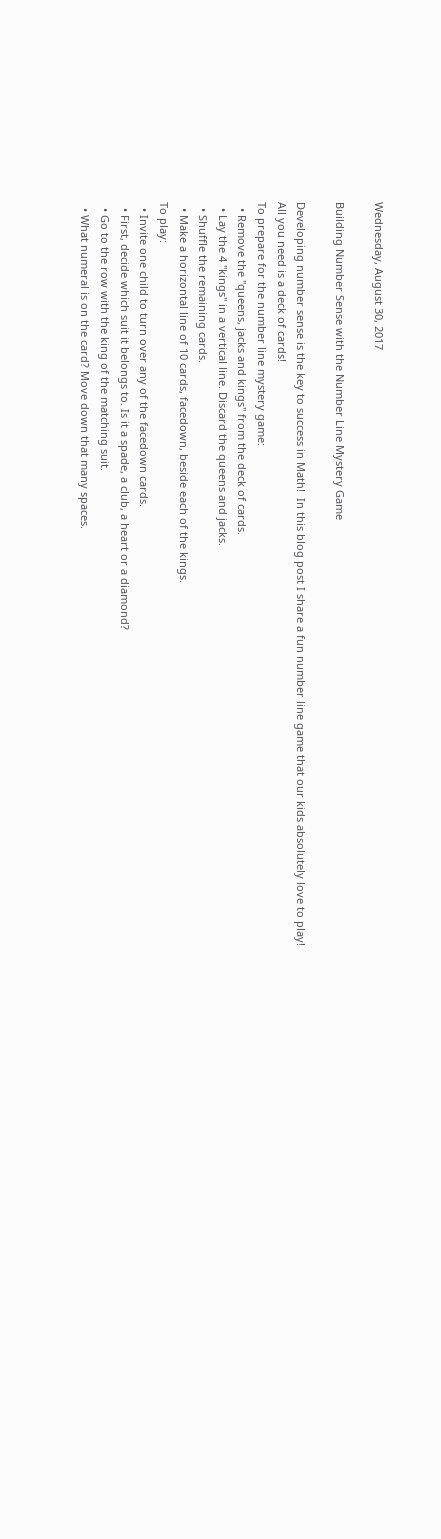Wednesday, August 30, 2017

Building Number Sense with the Number Line Mystery Game

Developing number sense is the key to success in Math!  In this blog post I share a fun number line game that our kids absolutely love to play! All you need is a deck of cards!
To prepare for the number line mystery game:
  • Remove the "queens, jacks and kings" from the deck of cards.
  • Lay the 4 "kings" in a vertical line. Discard the queens and jacks.
  • Shuffle the remaining cards.
  • Make a horizontal line of 10 cards, facedown, beside each of the kings.
To play:
  • Invite one child to turn over any of the facedown cards.
  • First, decide which suit it belongs to. Is it a spade, a club, a heart or a diamond?
  • Go to the row with the king of the matching suit.
  • What numeral is on the card? Move down that many spaces.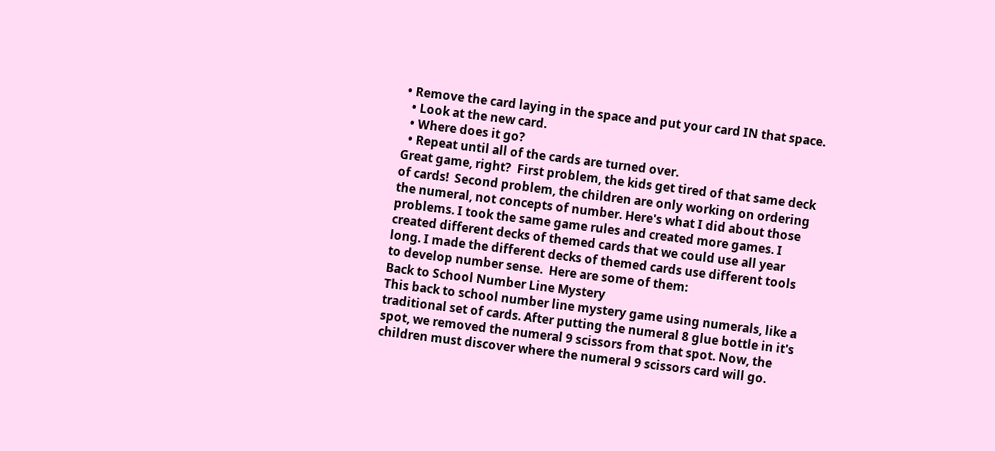• Remove the card laying in the space and put your card IN that space.
  • Look at the new card.
  • Where does it go?
  • Repeat until all of the cards are turned over.
Great game, right?  First problem, the kids get tired of that same deck of cards!  Second problem, the children are only working on ordering the numeral, not concepts of number. Here's what I did about those problems. I took the same game rules and created more games. I created different decks of themed cards that we could use all year long. I made the different decks of themed cards use different tools to develop number sense.  Here are some of them:
Back to School Number Line Mystery
This back to school number line mystery game using numerals, like a traditional set of cards. After putting the numeral 8 glue bottle in it's spot, we removed the numeral 9 scissors from that spot. Now, the children must discover where the numeral 9 scissors card will go.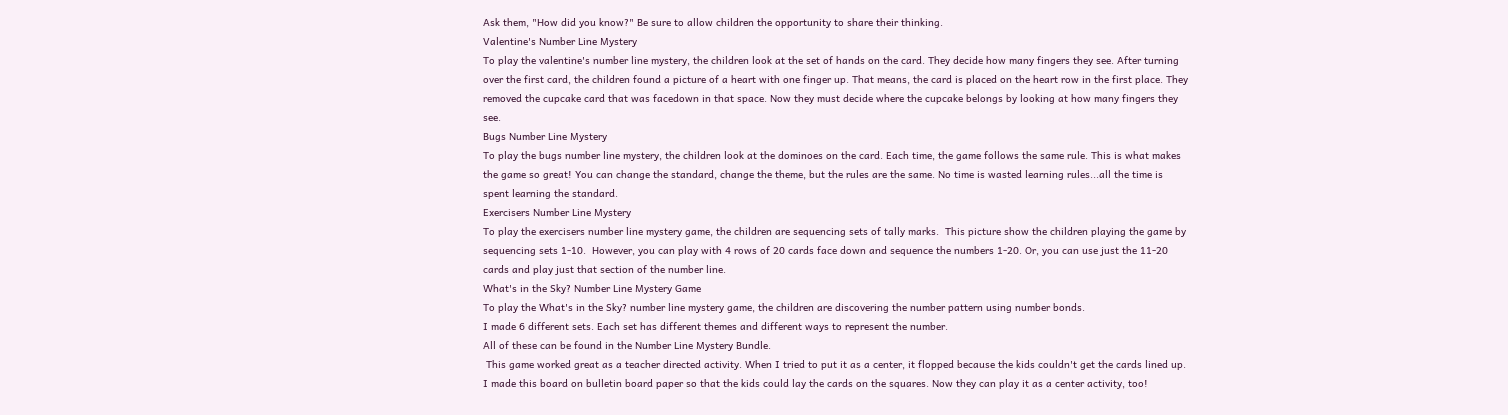Ask them, "How did you know?" Be sure to allow children the opportunity to share their thinking.
Valentine's Number Line Mystery
To play the valentine's number line mystery, the children look at the set of hands on the card. They decide how many fingers they see. After turning over the first card, the children found a picture of a heart with one finger up. That means, the card is placed on the heart row in the first place. They removed the cupcake card that was facedown in that space. Now they must decide where the cupcake belongs by looking at how many fingers they see.
Bugs Number Line Mystery
To play the bugs number line mystery, the children look at the dominoes on the card. Each time, the game follows the same rule. This is what makes the game so great! You can change the standard, change the theme, but the rules are the same. No time is wasted learning rules...all the time is spent learning the standard.
Exercisers Number Line Mystery
To play the exercisers number line mystery game, the children are sequencing sets of tally marks.  This picture show the children playing the game by sequencing sets 1-10.  However, you can play with 4 rows of 20 cards face down and sequence the numbers 1-20. Or, you can use just the 11-20 cards and play just that section of the number line.
What's in the Sky? Number Line Mystery Game
To play the What's in the Sky? number line mystery game, the children are discovering the number pattern using number bonds.
I made 6 different sets. Each set has different themes and different ways to represent the number.
All of these can be found in the Number Line Mystery Bundle.
 This game worked great as a teacher directed activity. When I tried to put it as a center, it flopped because the kids couldn't get the cards lined up. I made this board on bulletin board paper so that the kids could lay the cards on the squares. Now they can play it as a center activity, too!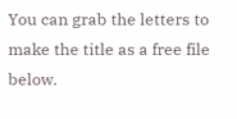You can grab the letters to make the title as a free file below.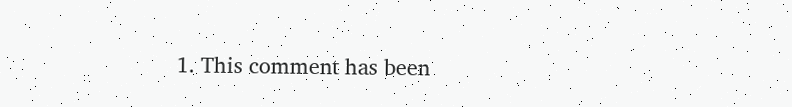1. This comment has been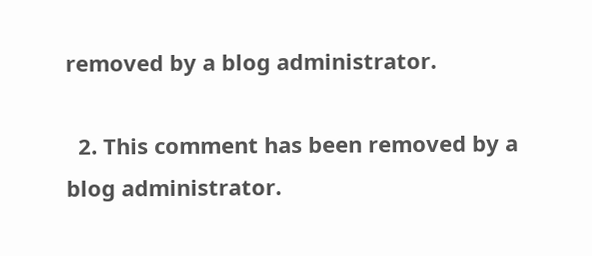removed by a blog administrator.

  2. This comment has been removed by a blog administrator.